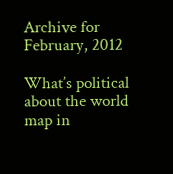Archive for February, 2012

What’s political about the world map in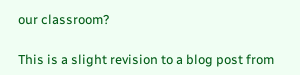our classroom?

This is a slight revision to a blog post from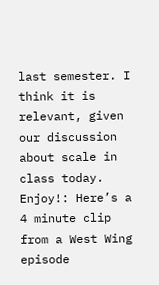last semester. I think it is relevant, given our discussion about scale in class today. Enjoy!: Here’s a 4 minute clip from a West Wing episode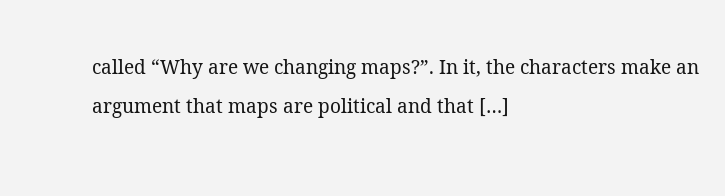called “Why are we changing maps?”. In it, the characters make an argument that maps are political and that […]